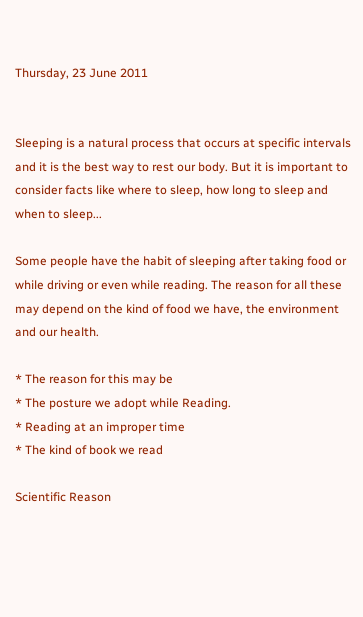Thursday, 23 June 2011


Sleeping is a natural process that occurs at specific intervals and it is the best way to rest our body. But it is important to consider facts like where to sleep, how long to sleep and when to sleep...

Some people have the habit of sleeping after taking food or while driving or even while reading. The reason for all these may depend on the kind of food we have, the environment and our health.

* The reason for this may be
* The posture we adopt while Reading.
* Reading at an improper time
* The kind of book we read

Scientific Reason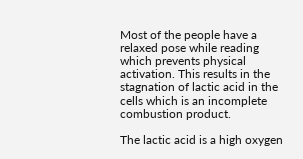Most of the people have a relaxed pose while reading which prevents physical activation. This results in the stagnation of lactic acid in the cells which is an incomplete combustion product.

The lactic acid is a high oxygen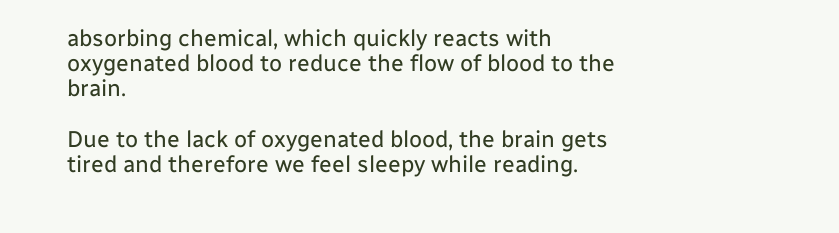absorbing chemical, which quickly reacts with oxygenated blood to reduce the flow of blood to the brain.

Due to the lack of oxygenated blood, the brain gets tired and therefore we feel sleepy while reading.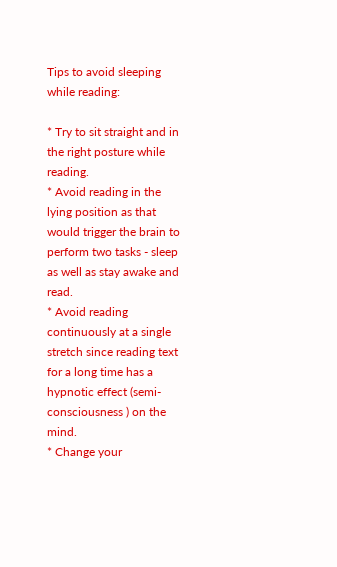Tips to avoid sleeping while reading:

* Try to sit straight and in the right posture while reading.
* Avoid reading in the lying position as that would trigger the brain to perform two tasks - sleep as well as stay awake and read.
* Avoid reading continuously at a single stretch since reading text for a long time has a hypnotic effect (semi-consciousness ) on the mind.
* Change your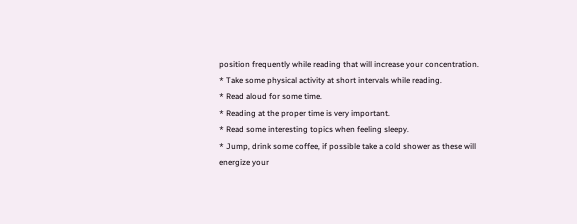position frequently while reading that will increase your concentration.
* Take some physical activity at short intervals while reading.
* Read aloud for some time.
* Reading at the proper time is very important.
* Read some interesting topics when feeling sleepy.
* Jump, drink some coffee, if possible take a cold shower as these will energize your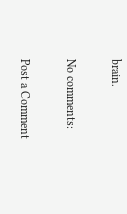brain.

No comments:

Post a Comment